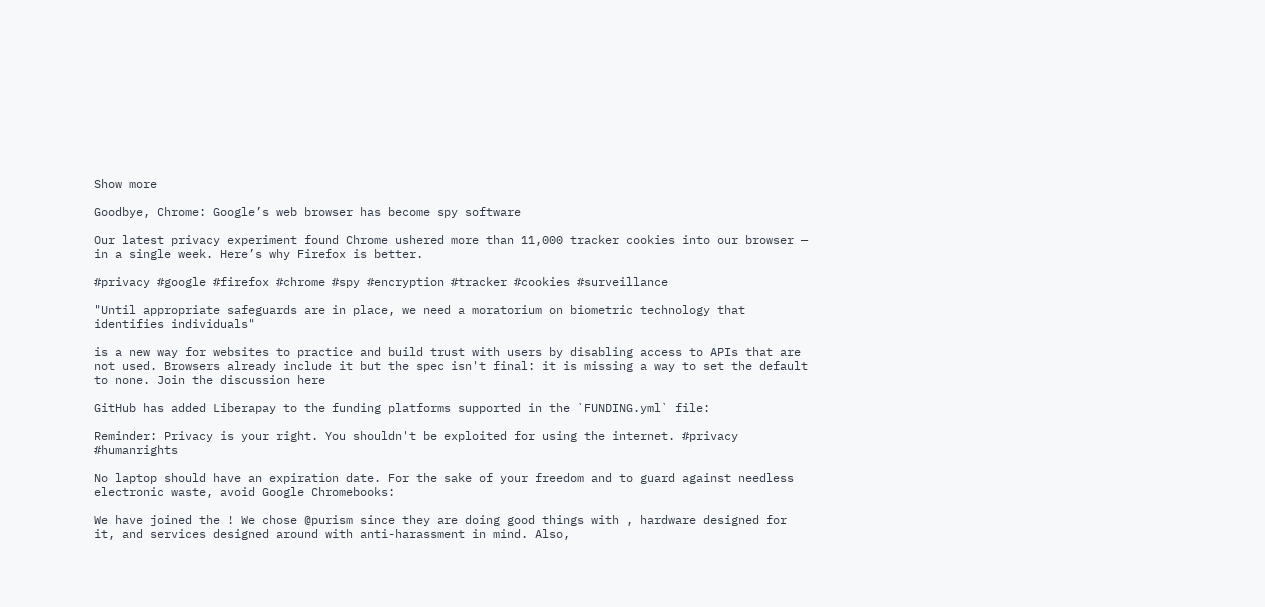Show more

Goodbye, Chrome: Google’s web browser has become spy software

Our latest privacy experiment found Chrome ushered more than 11,000 tracker cookies into our browser — in a single week. Here’s why Firefox is better.

#privacy #google #firefox #chrome #spy #encryption #tracker #cookies #surveillance

"Until appropriate safeguards are in place, we need a moratorium on biometric technology that identifies individuals"

is a new way for websites to practice and build trust with users by disabling access to APIs that are not used. Browsers already include it but the spec isn't final: it is missing a way to set the default to none. Join the discussion here

GitHub has added Liberapay to the funding platforms supported in the `FUNDING.yml` file:

Reminder: Privacy is your right. You shouldn't be exploited for using the internet. #privacy #humanrights

No laptop should have an expiration date. For the sake of your freedom and to guard against needless electronic waste, avoid Google Chromebooks:

We have joined the ! We chose @purism since they are doing good things with , hardware designed for it, and services designed around with anti-harassment in mind. Also,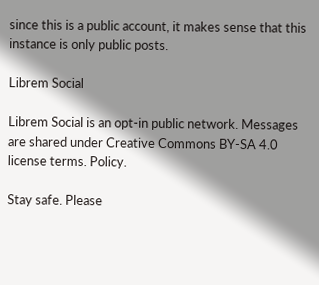since this is a public account, it makes sense that this instance is only public posts.

Librem Social

Librem Social is an opt-in public network. Messages are shared under Creative Commons BY-SA 4.0 license terms. Policy.

Stay safe. Please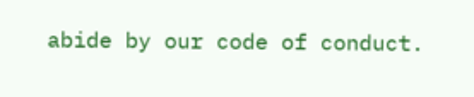abide by our code of conduct.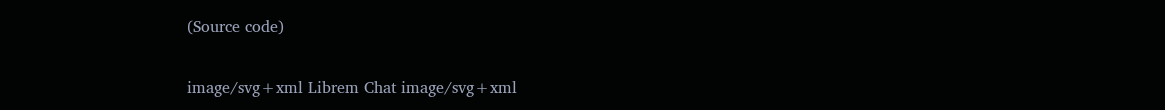(Source code)

image/svg+xml Librem Chat image/svg+xml